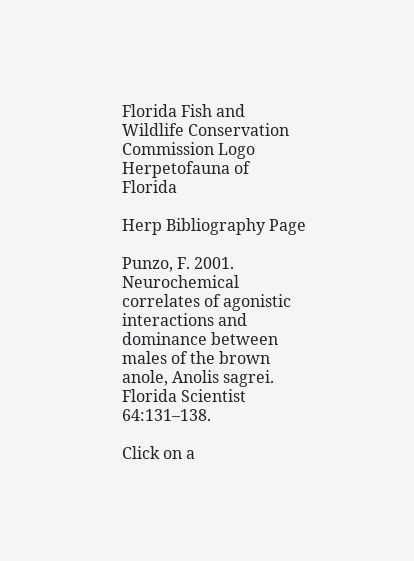Florida Fish and Wildlife Conservation Commission Logo Herpetofauna of Florida

Herp Bibliography Page

Punzo, F. 2001. Neurochemical correlates of agonistic interactions and dominance between males of the brown anole, Anolis sagrei. Florida Scientist 64:131–138.

Click on a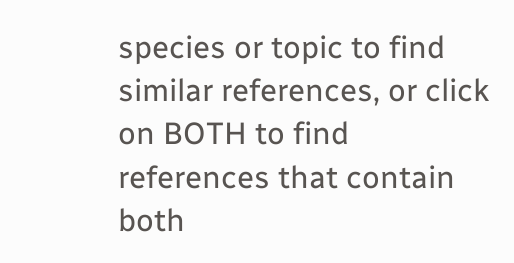species or topic to find similar references, or click on BOTH to find references that contain both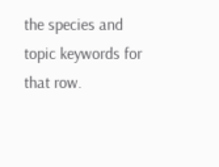the species and topic keywords for that row.